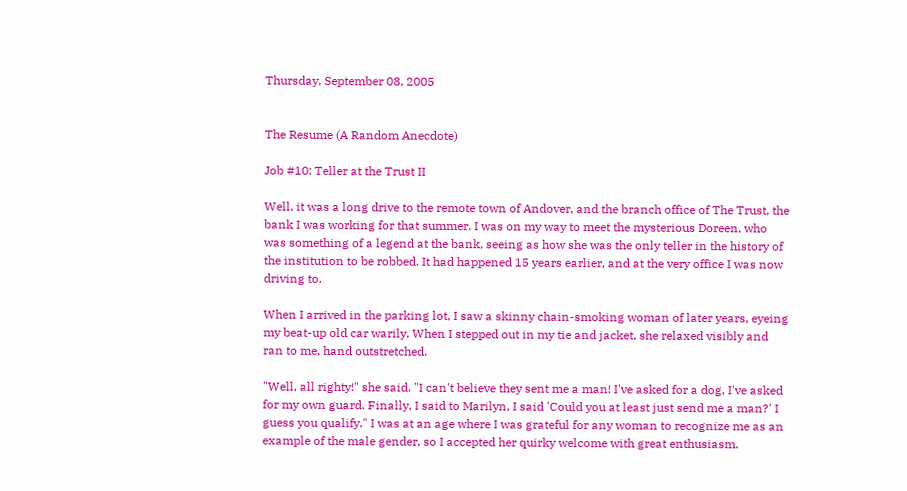Thursday, September 08, 2005


The Resume (A Random Anecdote)

Job #10: Teller at the Trust II

Well, it was a long drive to the remote town of Andover, and the branch office of The Trust, the bank I was working for that summer. I was on my way to meet the mysterious Doreen, who was something of a legend at the bank, seeing as how she was the only teller in the history of the institution to be robbed. It had happened 15 years earlier, and at the very office I was now driving to.

When I arrived in the parking lot, I saw a skinny chain-smoking woman of later years, eyeing my beat-up old car warily. When I stepped out in my tie and jacket, she relaxed visibly and ran to me, hand outstretched.

"Well, all righty!" she said. "I can't believe they sent me a man! I've asked for a dog, I've asked for my own guard. Finally, I said to Marilyn, I said 'Could you at least just send me a man?' I guess you qualify." I was at an age where I was grateful for any woman to recognize me as an example of the male gender, so I accepted her quirky welcome with great enthusiasm.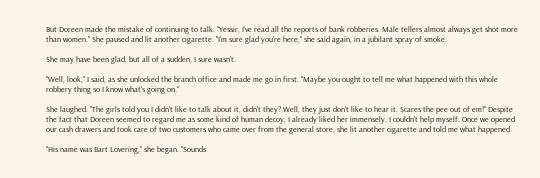But Doreen made the mistake of continuing to talk. "Yessir, I've read all the reports of bank robberies. Male tellers almost always get shot more than women." She paused and lit another cigarette. "I'm sure glad you're here," she said again, in a jubilant spray of smoke.

She may have been glad, but all of a sudden, I sure wasn't.

"Well, look," I said, as she unlocked the branch office and made me go in first. "Maybe you ought to tell me what happened with this whole robbery thing so I know what's going on."

She laughed. "The girls told you I didn't like to talk about it, didn't they? Well, they just don't like to hear it. Scares the pee out of em!" Despite the fact that Doreen seemed to regard me as some kind of human decoy, I already liked her immensely. I couldn't help myself. Once we opened our cash drawers and took care of two customers who came over from the general store, she lit another cigarette and told me what happened.

"His name was Bart Lovering," she began. "Sounds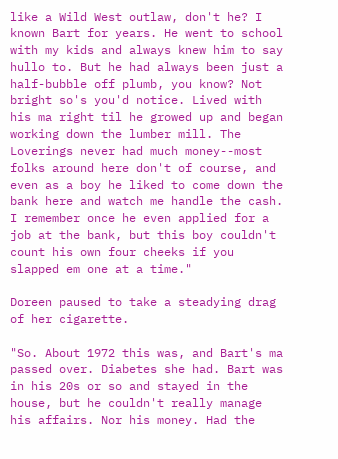like a Wild West outlaw, don't he? I known Bart for years. He went to school with my kids and always knew him to say hullo to. But he had always been just a half-bubble off plumb, you know? Not bright so's you'd notice. Lived with his ma right til he growed up and began working down the lumber mill. The Loverings never had much money--most folks around here don't of course, and even as a boy he liked to come down the bank here and watch me handle the cash. I remember once he even applied for a job at the bank, but this boy couldn't count his own four cheeks if you slapped em one at a time."

Doreen paused to take a steadying drag of her cigarette.

"So. About 1972 this was, and Bart's ma passed over. Diabetes she had. Bart was in his 20s or so and stayed in the house, but he couldn't really manage his affairs. Nor his money. Had the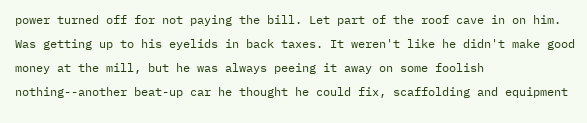power turned off for not paying the bill. Let part of the roof cave in on him. Was getting up to his eyelids in back taxes. It weren't like he didn't make good money at the mill, but he was always peeing it away on some foolish nothing--another beat-up car he thought he could fix, scaffolding and equipment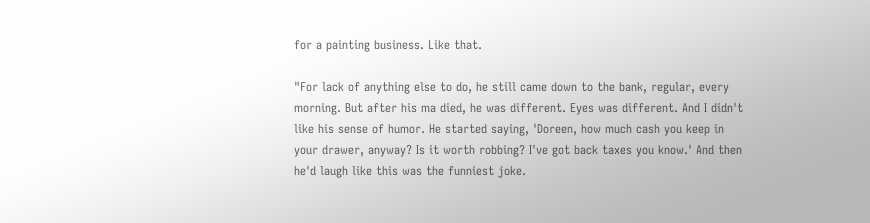for a painting business. Like that.

"For lack of anything else to do, he still came down to the bank, regular, every morning. But after his ma died, he was different. Eyes was different. And I didn't like his sense of humor. He started saying, 'Doreen, how much cash you keep in your drawer, anyway? Is it worth robbing? I've got back taxes you know.' And then he'd laugh like this was the funniest joke.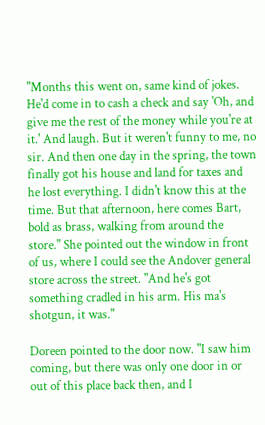"Months this went on, same kind of jokes. He'd come in to cash a check and say 'Oh, and give me the rest of the money while you're at it.' And laugh. But it weren't funny to me, no sir. And then one day in the spring, the town finally got his house and land for taxes and he lost everything. I didn't know this at the time. But that afternoon, here comes Bart, bold as brass, walking from around the store." She pointed out the window in front of us, where I could see the Andover general store across the street. "And he's got something cradled in his arm. His ma's shotgun, it was."

Doreen pointed to the door now. "I saw him coming, but there was only one door in or out of this place back then, and I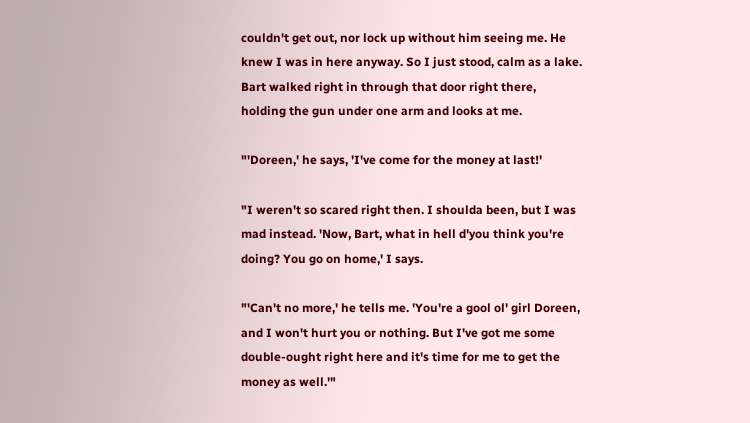couldn't get out, nor lock up without him seeing me. He knew I was in here anyway. So I just stood, calm as a lake. Bart walked right in through that door right there, holding the gun under one arm and looks at me.

"'Doreen,' he says, 'I've come for the money at last!'

"I weren't so scared right then. I shoulda been, but I was mad instead. 'Now, Bart, what in hell d'you think you're doing? You go on home,' I says.

"'Can't no more,' he tells me. 'You're a gool ol' girl Doreen, and I won't hurt you or nothing. But I've got me some double-ought right here and it's time for me to get the money as well.'"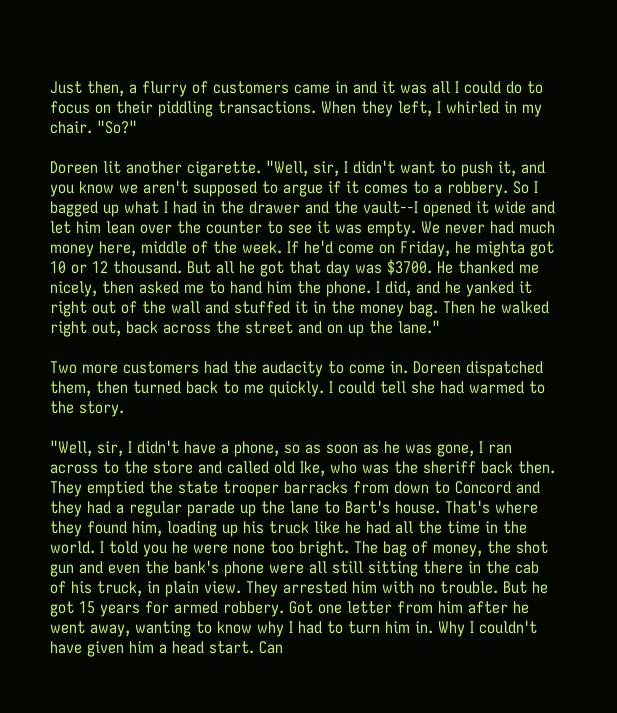Just then, a flurry of customers came in and it was all I could do to focus on their piddling transactions. When they left, I whirled in my chair. "So?"

Doreen lit another cigarette. "Well, sir, I didn't want to push it, and you know we aren't supposed to argue if it comes to a robbery. So I bagged up what I had in the drawer and the vault--I opened it wide and let him lean over the counter to see it was empty. We never had much money here, middle of the week. If he'd come on Friday, he mighta got 10 or 12 thousand. But all he got that day was $3700. He thanked me nicely, then asked me to hand him the phone. I did, and he yanked it right out of the wall and stuffed it in the money bag. Then he walked right out, back across the street and on up the lane."

Two more customers had the audacity to come in. Doreen dispatched them, then turned back to me quickly. I could tell she had warmed to the story.

"Well, sir, I didn't have a phone, so as soon as he was gone, I ran across to the store and called old Ike, who was the sheriff back then. They emptied the state trooper barracks from down to Concord and they had a regular parade up the lane to Bart's house. That's where they found him, loading up his truck like he had all the time in the world. I told you he were none too bright. The bag of money, the shot gun and even the bank's phone were all still sitting there in the cab of his truck, in plain view. They arrested him with no trouble. But he got 15 years for armed robbery. Got one letter from him after he went away, wanting to know why I had to turn him in. Why I couldn't have given him a head start. Can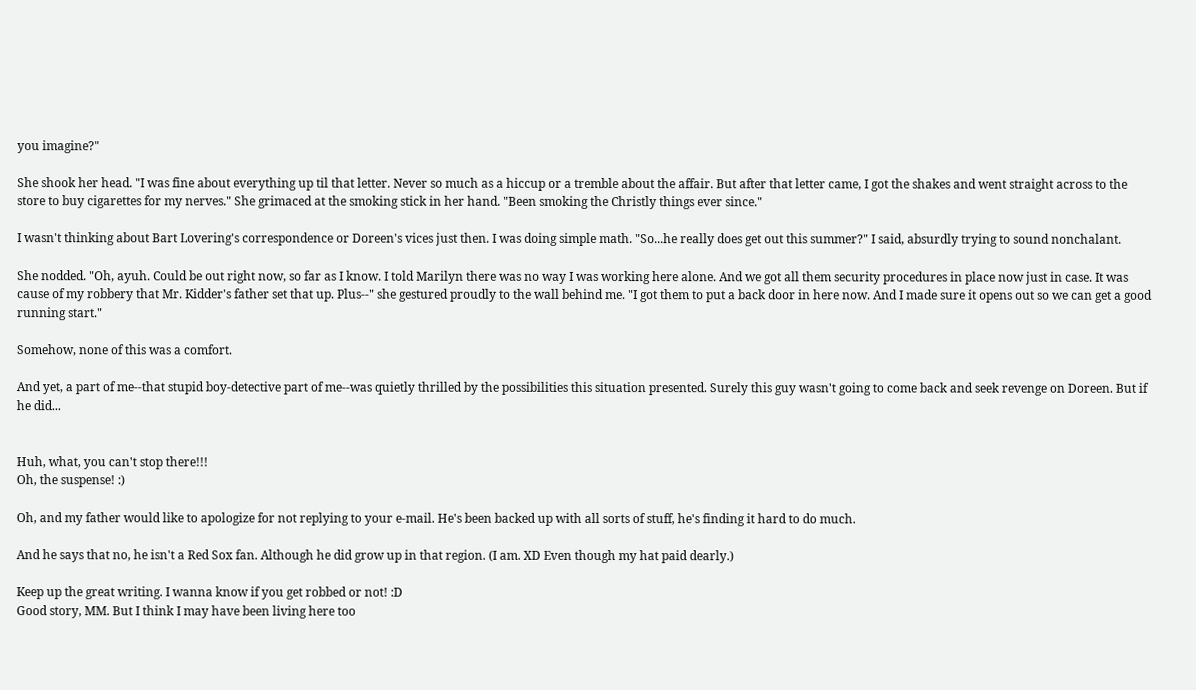you imagine?"

She shook her head. "I was fine about everything up til that letter. Never so much as a hiccup or a tremble about the affair. But after that letter came, I got the shakes and went straight across to the store to buy cigarettes for my nerves." She grimaced at the smoking stick in her hand. "Been smoking the Christly things ever since."

I wasn't thinking about Bart Lovering's correspondence or Doreen's vices just then. I was doing simple math. "So...he really does get out this summer?" I said, absurdly trying to sound nonchalant.

She nodded. "Oh, ayuh. Could be out right now, so far as I know. I told Marilyn there was no way I was working here alone. And we got all them security procedures in place now just in case. It was cause of my robbery that Mr. Kidder's father set that up. Plus--" she gestured proudly to the wall behind me. "I got them to put a back door in here now. And I made sure it opens out so we can get a good running start."

Somehow, none of this was a comfort.

And yet, a part of me--that stupid boy-detective part of me--was quietly thrilled by the possibilities this situation presented. Surely this guy wasn't going to come back and seek revenge on Doreen. But if he did...


Huh, what, you can't stop there!!!
Oh, the suspense! :)

Oh, and my father would like to apologize for not replying to your e-mail. He's been backed up with all sorts of stuff, he's finding it hard to do much.

And he says that no, he isn't a Red Sox fan. Although he did grow up in that region. (I am. XD Even though my hat paid dearly.)

Keep up the great writing. I wanna know if you get robbed or not! :D
Good story, MM. But I think I may have been living here too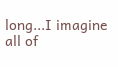long...I imagine all of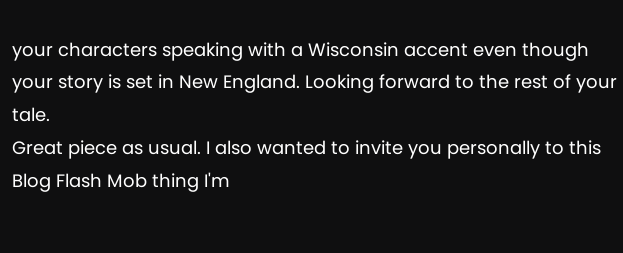your characters speaking with a Wisconsin accent even though your story is set in New England. Looking forward to the rest of your tale.
Great piece as usual. I also wanted to invite you personally to this Blog Flash Mob thing I'm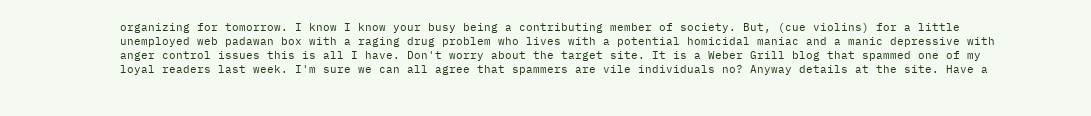organizing for tomorrow. I know I know your busy being a contributing member of society. But, (cue violins) for a little unemployed web padawan box with a raging drug problem who lives with a potential homicidal maniac and a manic depressive with anger control issues this is all I have. Don't worry about the target site. It is a Weber Grill blog that spammed one of my loyal readers last week. I'm sure we can all agree that spammers are vile individuals no? Anyway details at the site. Have a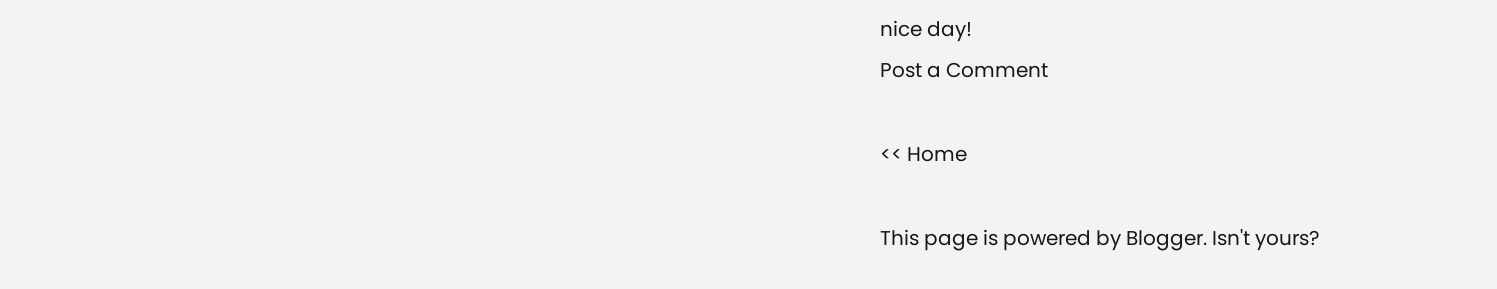nice day!
Post a Comment

<< Home

This page is powered by Blogger. Isn't yours?